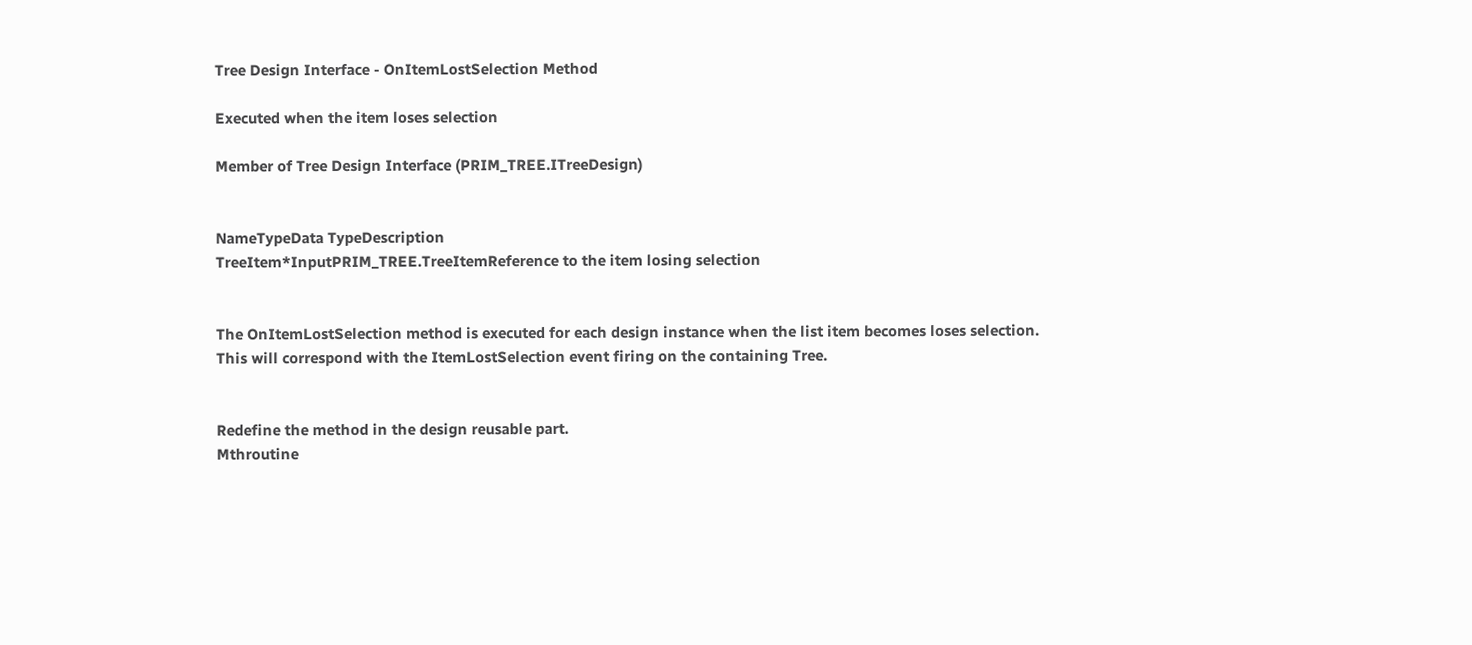Tree Design Interface - OnItemLostSelection Method

Executed when the item loses selection

Member of Tree Design Interface (PRIM_TREE.ITreeDesign)


NameTypeData TypeDescription
TreeItem*InputPRIM_TREE.TreeItemReference to the item losing selection


The OnItemLostSelection method is executed for each design instance when the list item becomes loses selection.
This will correspond with the ItemLostSelection event firing on the containing Tree.


Redefine the method in the design reusable part.
Mthroutine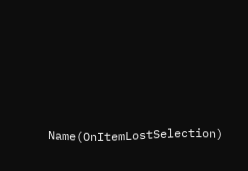Name(OnItemLostSelection)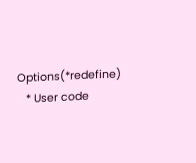Options(*redefine)
   * User code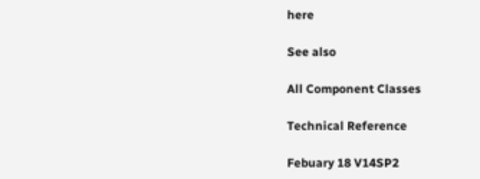here

See also

All Component Classes

Technical Reference

Febuary 18 V14SP2